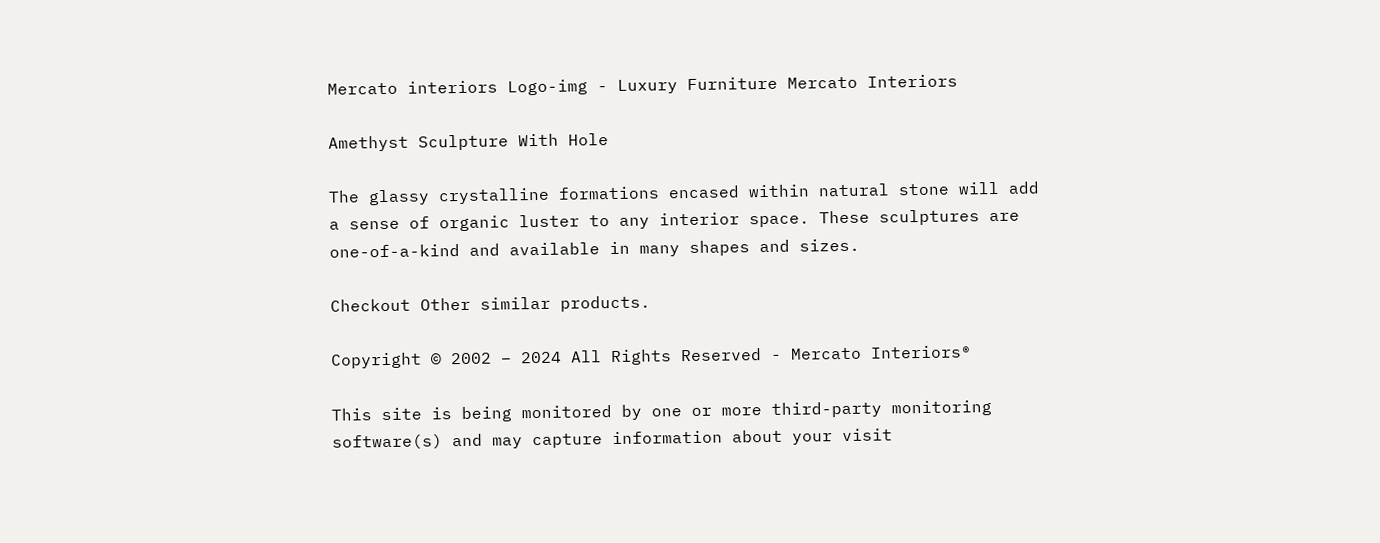Mercato interiors Logo-img - Luxury Furniture Mercato Interiors

Amethyst Sculpture With Hole

The glassy crystalline formations encased within natural stone will add a sense of organic luster to any interior space. These sculptures are one-of-a-kind and available in many shapes and sizes.

Checkout Other similar products.

Copyright © 2002 – 2024 All Rights Reserved - Mercato Interiors®

This site is being monitored by one or more third-party monitoring software(s) and may capture information about your visit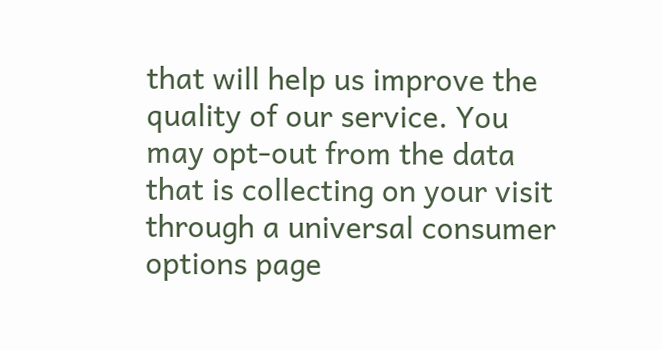that will help us improve the quality of our service. You may opt-out from the data that is collecting on your visit through a universal consumer options page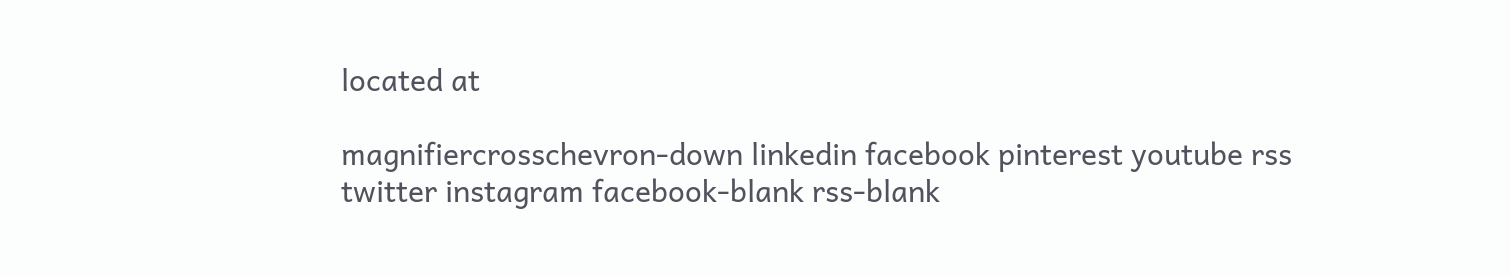located at

magnifiercrosschevron-down linkedin facebook pinterest youtube rss twitter instagram facebook-blank rss-blank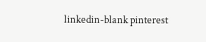linkedin-blank pinterest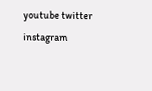youtube twitter instagram